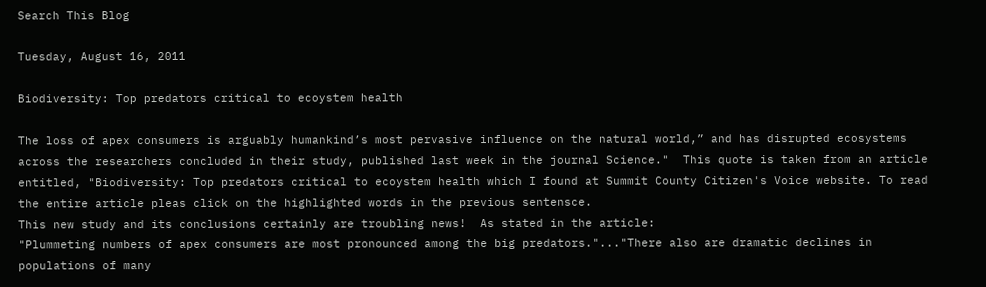Search This Blog

Tuesday, August 16, 2011

Biodiversity: Top predators critical to ecoystem health

The loss of apex consumers is arguably humankind’s most pervasive influence on the natural world,” and has disrupted ecosystems across the researchers concluded in their study, published last week in the journal Science."  This quote is taken from an article entitled, "Biodiversity: Top predators critical to ecoystem health which I found at Summit County Citizen's Voice website. To read the entire article pleas click on the highlighted words in the previous sentensce.
This new study and its conclusions certainly are troubling news!  As stated in the article:
"Plummeting numbers of apex consumers are most pronounced among the big predators."..."There also are dramatic declines in populations of many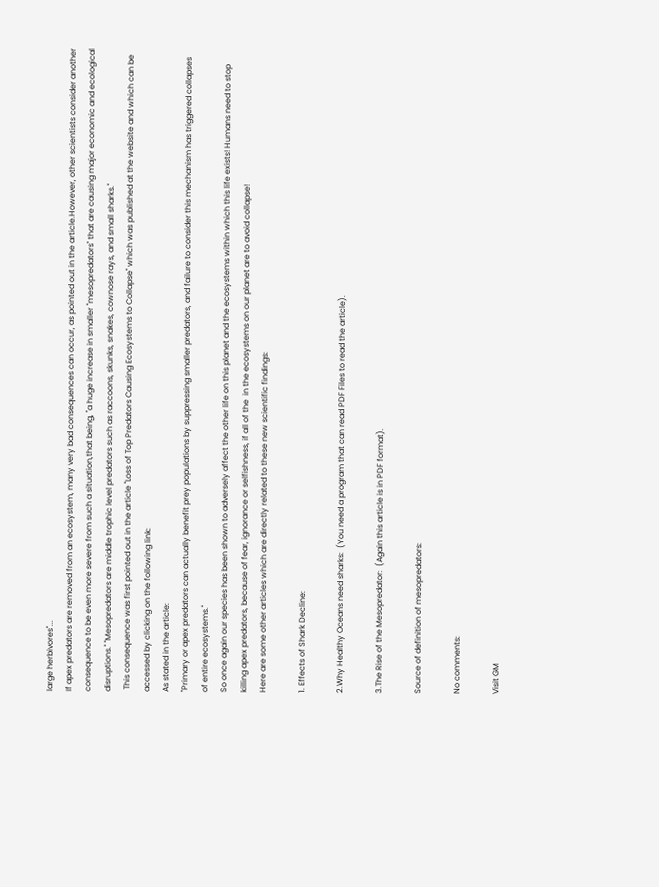large herbivores"...
If apex predators are removed from an ecosystem, many very bad consequences can occur, as pointed out in the article.However, other scientists consider another consequence to be even more severe from such a situation,that being, "a huge increase in smaller "mesopredators" that are causing major economic and ecological disruptions." "Mesopredators are middle trophic level predators such as raccoons, skunks, snakes, cownose rays, and small sharks."
 This consequence was first pointed out in the article "Loss of Top Predators Causing Ecosystems to Collapse" which was published at the website and which can be accessed by clicking on the following link:
As stated in the article:
"Primary or apex predators can actually benefit prey populations by suppressing smaller predators, and failure to consider this mechanism has triggered collapses of entire ecosystems."
So once again our species has been shown to adversely affect the other life on this planet and the ecosystems within which this life exists! Humans need to stop killing apex predators, because of fear, ignorance or selfishness, if all of the  in the ecosystems on our planet are to avoid collapse!
Here are some other articles which are directly related to these new scientific findings:

1. Effects of Shark Decline:

2.Why Healthy Oceans need sharks:  (You need a program that can read PDF Files to read the article).

3.The Rise of the Mesopredator:  (Again this article is in PDF format).

Source of definition of mesopredators:

No comments:

Visit GM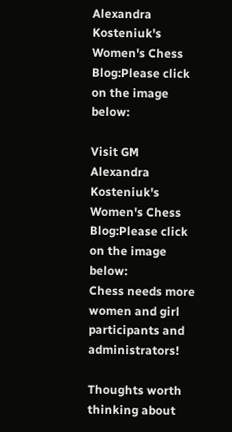Alexandra Kosteniuk's Women's Chess Blog:Please click on the image below:

Visit GM Alexandra Kosteniuk's Women's Chess Blog:Please click on the image below:
Chess needs more women and girl participants and administrators!

Thoughts worth thinking about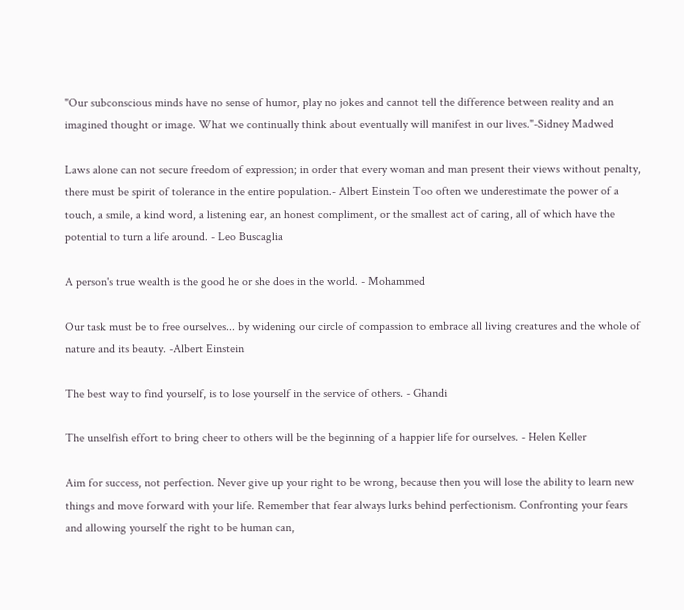"Our subconscious minds have no sense of humor, play no jokes and cannot tell the difference between reality and an imagined thought or image. What we continually think about eventually will manifest in our lives."-Sidney Madwed

Laws alone can not secure freedom of expression; in order that every woman and man present their views without penalty, there must be spirit of tolerance in the entire population.- Albert Einstein Too often we underestimate the power of a touch, a smile, a kind word, a listening ear, an honest compliment, or the smallest act of caring, all of which have the potential to turn a life around. - Leo Buscaglia

A person's true wealth is the good he or she does in the world. - Mohammed

Our task must be to free ourselves... by widening our circle of compassion to embrace all living creatures and the whole of nature and its beauty. -Albert Einstein

The best way to find yourself, is to lose yourself in the service of others. - Ghandi

The unselfish effort to bring cheer to others will be the beginning of a happier life for ourselves. - Helen Keller

Aim for success, not perfection. Never give up your right to be wrong, because then you will lose the ability to learn new things and move forward with your life. Remember that fear always lurks behind perfectionism. Confronting your fears and allowing yourself the right to be human can,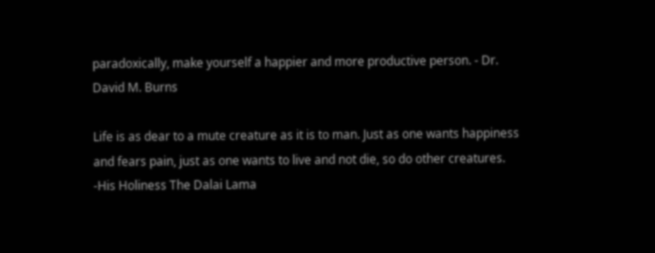paradoxically, make yourself a happier and more productive person. - Dr. David M. Burns

Life is as dear to a mute creature as it is to man. Just as one wants happiness and fears pain, just as one wants to live and not die, so do other creatures. -His Holiness The Dalai Lama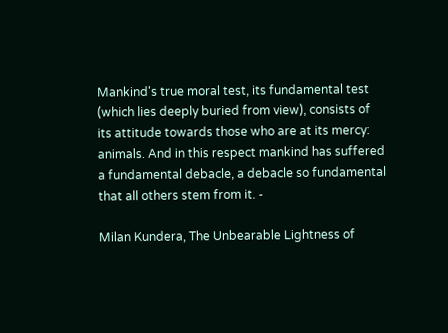Mankind's true moral test, its fundamental test (which lies deeply buried from view), consists of its attitude towards those who are at its mercy: animals. And in this respect mankind has suffered a fundamental debacle, a debacle so fundamental that all others stem from it. -

Milan Kundera, The Unbearable Lightness of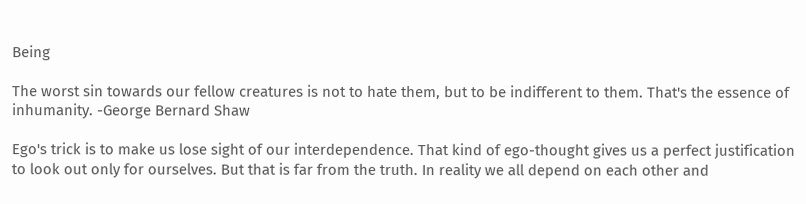Being

The worst sin towards our fellow creatures is not to hate them, but to be indifferent to them. That's the essence of inhumanity. -George Bernard Shaw

Ego's trick is to make us lose sight of our interdependence. That kind of ego-thought gives us a perfect justification to look out only for ourselves. But that is far from the truth. In reality we all depend on each other and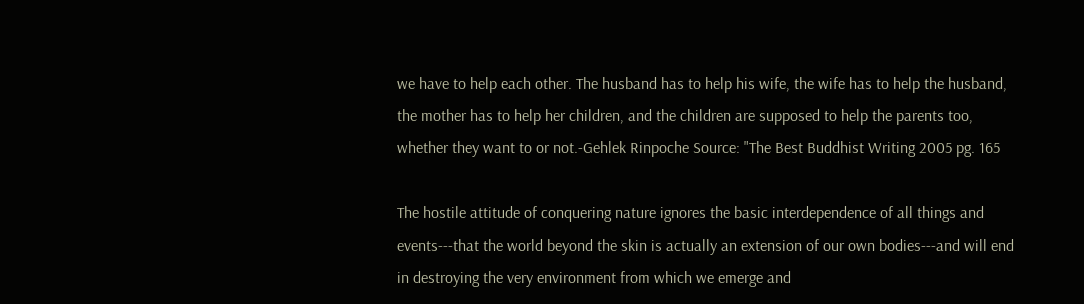we have to help each other. The husband has to help his wife, the wife has to help the husband, the mother has to help her children, and the children are supposed to help the parents too, whether they want to or not.-Gehlek Rinpoche Source: "The Best Buddhist Writing 2005 pg. 165

The hostile attitude of conquering nature ignores the basic interdependence of all things and events---that the world beyond the skin is actually an extension of our own bodies---and will end in destroying the very environment from which we emerge and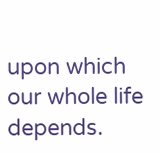upon which our whole life depends.